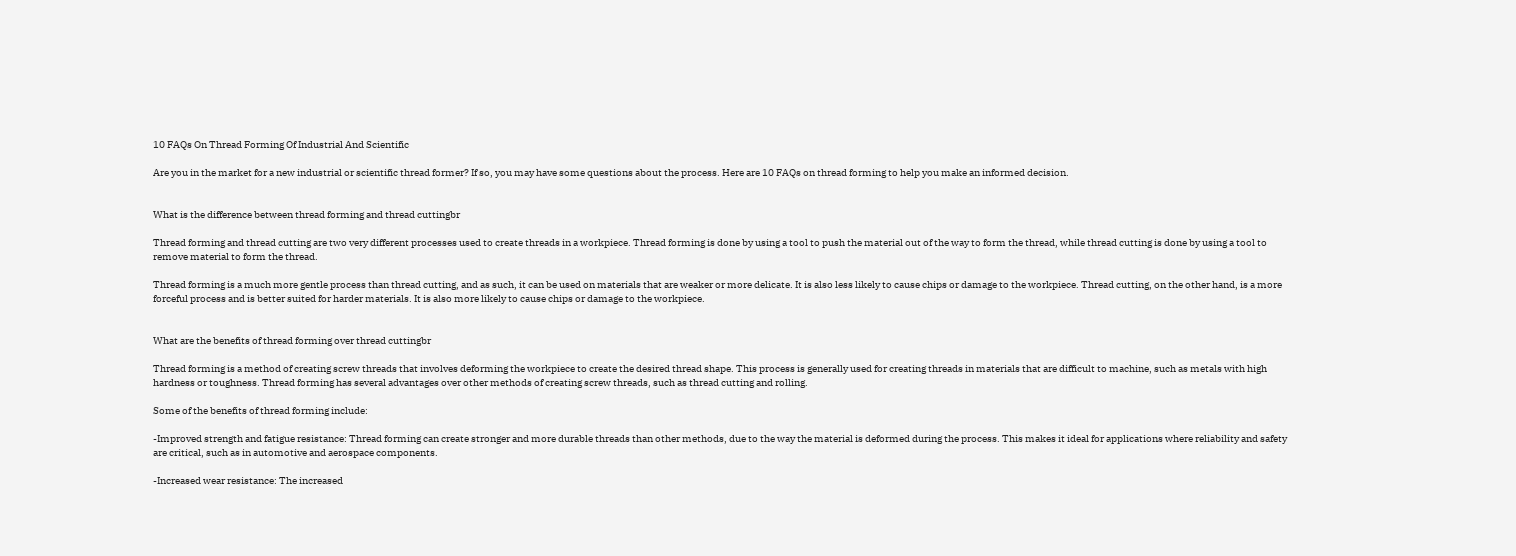10 FAQs On Thread Forming Of Industrial And Scientific

Are you in the market for a new industrial or scientific thread former? If so, you may have some questions about the process. Here are 10 FAQs on thread forming to help you make an informed decision.


What is the difference between thread forming and thread cuttingbr

Thread forming and thread cutting are two very different processes used to create threads in a workpiece. Thread forming is done by using a tool to push the material out of the way to form the thread, while thread cutting is done by using a tool to remove material to form the thread.

Thread forming is a much more gentle process than thread cutting, and as such, it can be used on materials that are weaker or more delicate. It is also less likely to cause chips or damage to the workpiece. Thread cutting, on the other hand, is a more forceful process and is better suited for harder materials. It is also more likely to cause chips or damage to the workpiece.


What are the benefits of thread forming over thread cuttingbr

Thread forming is a method of creating screw threads that involves deforming the workpiece to create the desired thread shape. This process is generally used for creating threads in materials that are difficult to machine, such as metals with high hardness or toughness. Thread forming has several advantages over other methods of creating screw threads, such as thread cutting and rolling.

Some of the benefits of thread forming include:

-Improved strength and fatigue resistance: Thread forming can create stronger and more durable threads than other methods, due to the way the material is deformed during the process. This makes it ideal for applications where reliability and safety are critical, such as in automotive and aerospace components.

-Increased wear resistance: The increased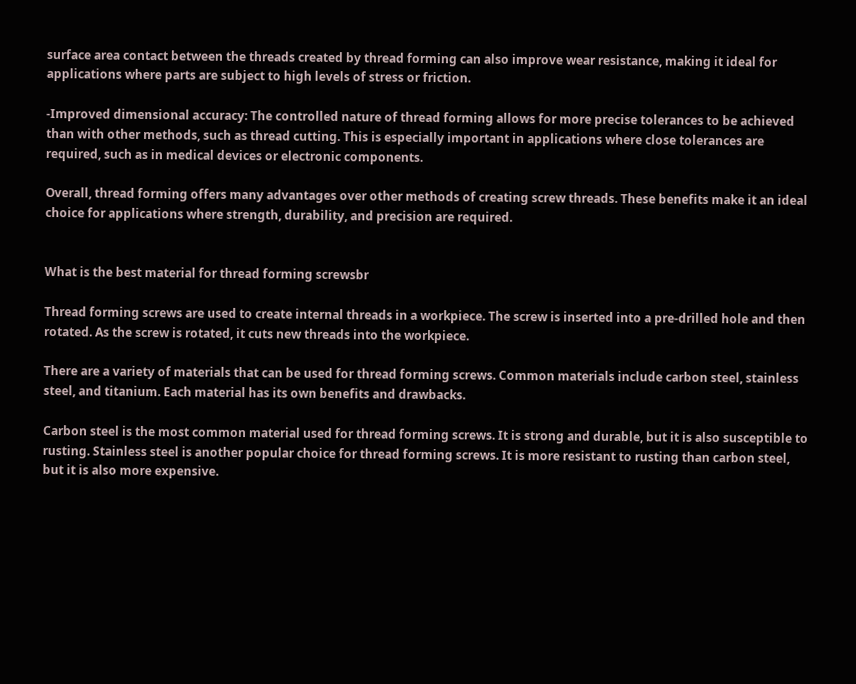surface area contact between the threads created by thread forming can also improve wear resistance, making it ideal for applications where parts are subject to high levels of stress or friction.

-Improved dimensional accuracy: The controlled nature of thread forming allows for more precise tolerances to be achieved than with other methods, such as thread cutting. This is especially important in applications where close tolerances are required, such as in medical devices or electronic components.

Overall, thread forming offers many advantages over other methods of creating screw threads. These benefits make it an ideal choice for applications where strength, durability, and precision are required.


What is the best material for thread forming screwsbr

Thread forming screws are used to create internal threads in a workpiece. The screw is inserted into a pre-drilled hole and then rotated. As the screw is rotated, it cuts new threads into the workpiece.

There are a variety of materials that can be used for thread forming screws. Common materials include carbon steel, stainless steel, and titanium. Each material has its own benefits and drawbacks.

Carbon steel is the most common material used for thread forming screws. It is strong and durable, but it is also susceptible to rusting. Stainless steel is another popular choice for thread forming screws. It is more resistant to rusting than carbon steel, but it is also more expensive.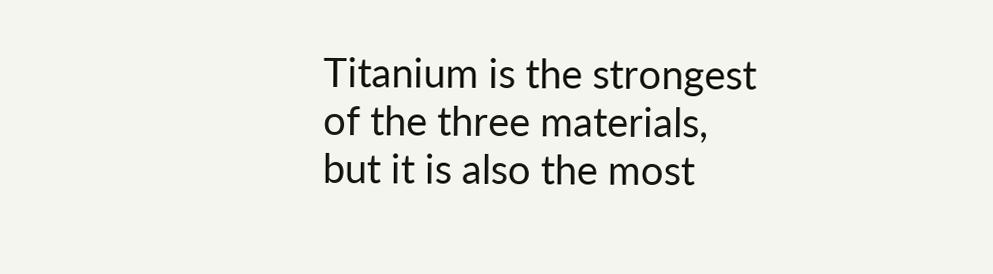Titanium is the strongest of the three materials, but it is also the most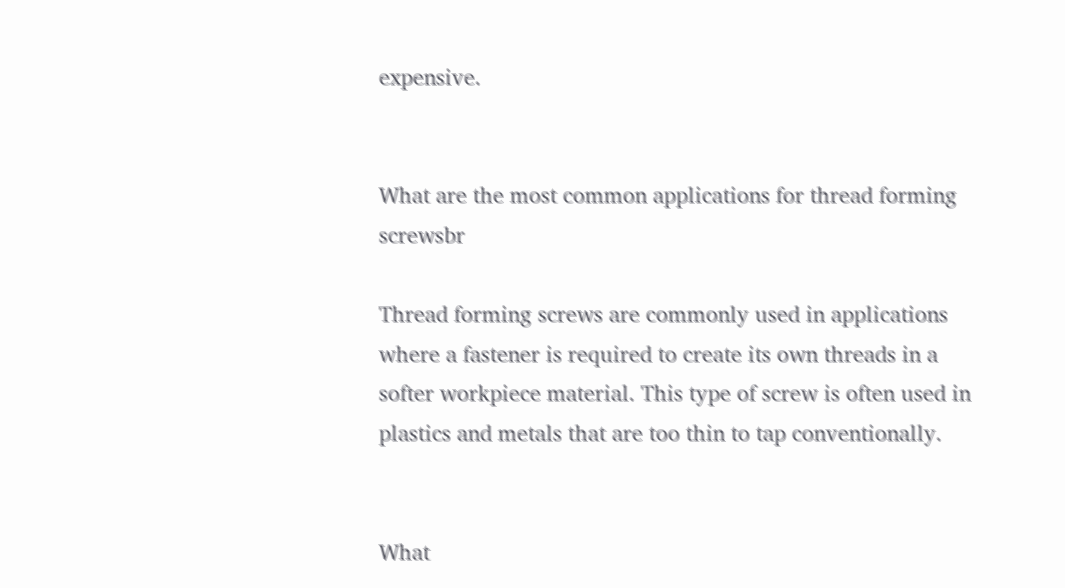expensive.


What are the most common applications for thread forming screwsbr

Thread forming screws are commonly used in applications where a fastener is required to create its own threads in a softer workpiece material. This type of screw is often used in plastics and metals that are too thin to tap conventionally.


What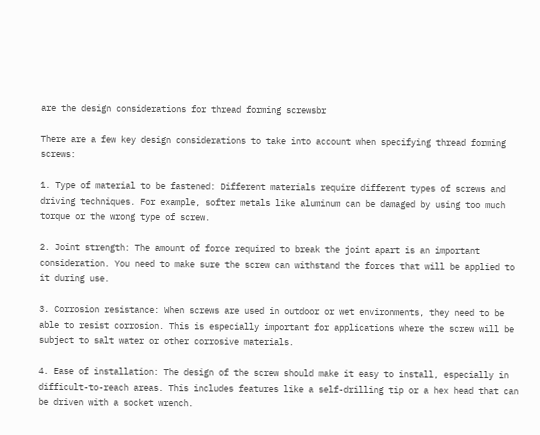are the design considerations for thread forming screwsbr

There are a few key design considerations to take into account when specifying thread forming screws:

1. Type of material to be fastened: Different materials require different types of screws and driving techniques. For example, softer metals like aluminum can be damaged by using too much torque or the wrong type of screw.

2. Joint strength: The amount of force required to break the joint apart is an important consideration. You need to make sure the screw can withstand the forces that will be applied to it during use.

3. Corrosion resistance: When screws are used in outdoor or wet environments, they need to be able to resist corrosion. This is especially important for applications where the screw will be subject to salt water or other corrosive materials.

4. Ease of installation: The design of the screw should make it easy to install, especially in difficult-to-reach areas. This includes features like a self-drilling tip or a hex head that can be driven with a socket wrench.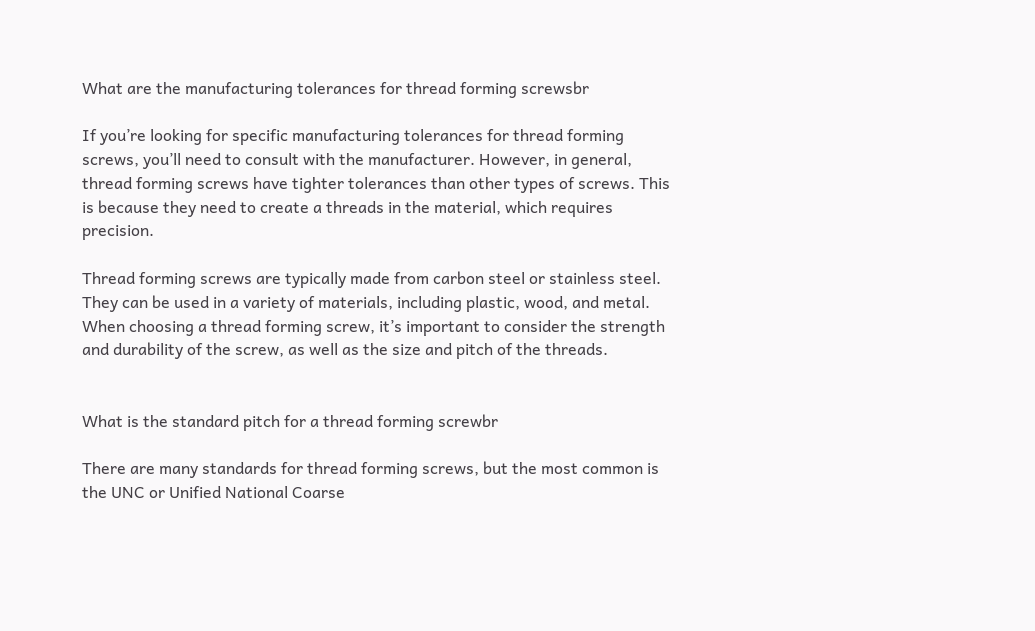What are the manufacturing tolerances for thread forming screwsbr

If you’re looking for specific manufacturing tolerances for thread forming screws, you’ll need to consult with the manufacturer. However, in general, thread forming screws have tighter tolerances than other types of screws. This is because they need to create a threads in the material, which requires precision.

Thread forming screws are typically made from carbon steel or stainless steel. They can be used in a variety of materials, including plastic, wood, and metal. When choosing a thread forming screw, it’s important to consider the strength and durability of the screw, as well as the size and pitch of the threads.


What is the standard pitch for a thread forming screwbr

There are many standards for thread forming screws, but the most common is the UNC or Unified National Coarse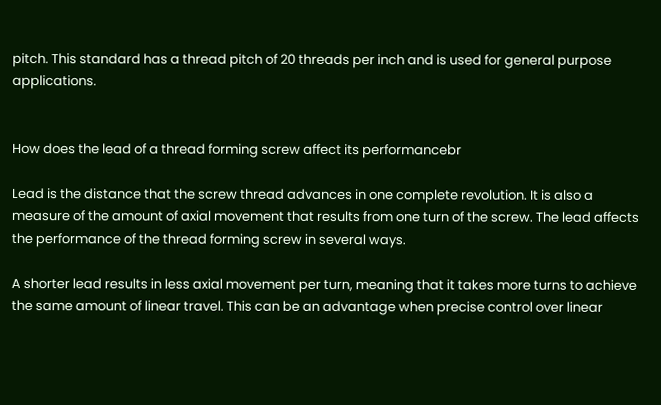pitch. This standard has a thread pitch of 20 threads per inch and is used for general purpose applications.


How does the lead of a thread forming screw affect its performancebr

Lead is the distance that the screw thread advances in one complete revolution. It is also a measure of the amount of axial movement that results from one turn of the screw. The lead affects the performance of the thread forming screw in several ways.

A shorter lead results in less axial movement per turn, meaning that it takes more turns to achieve the same amount of linear travel. This can be an advantage when precise control over linear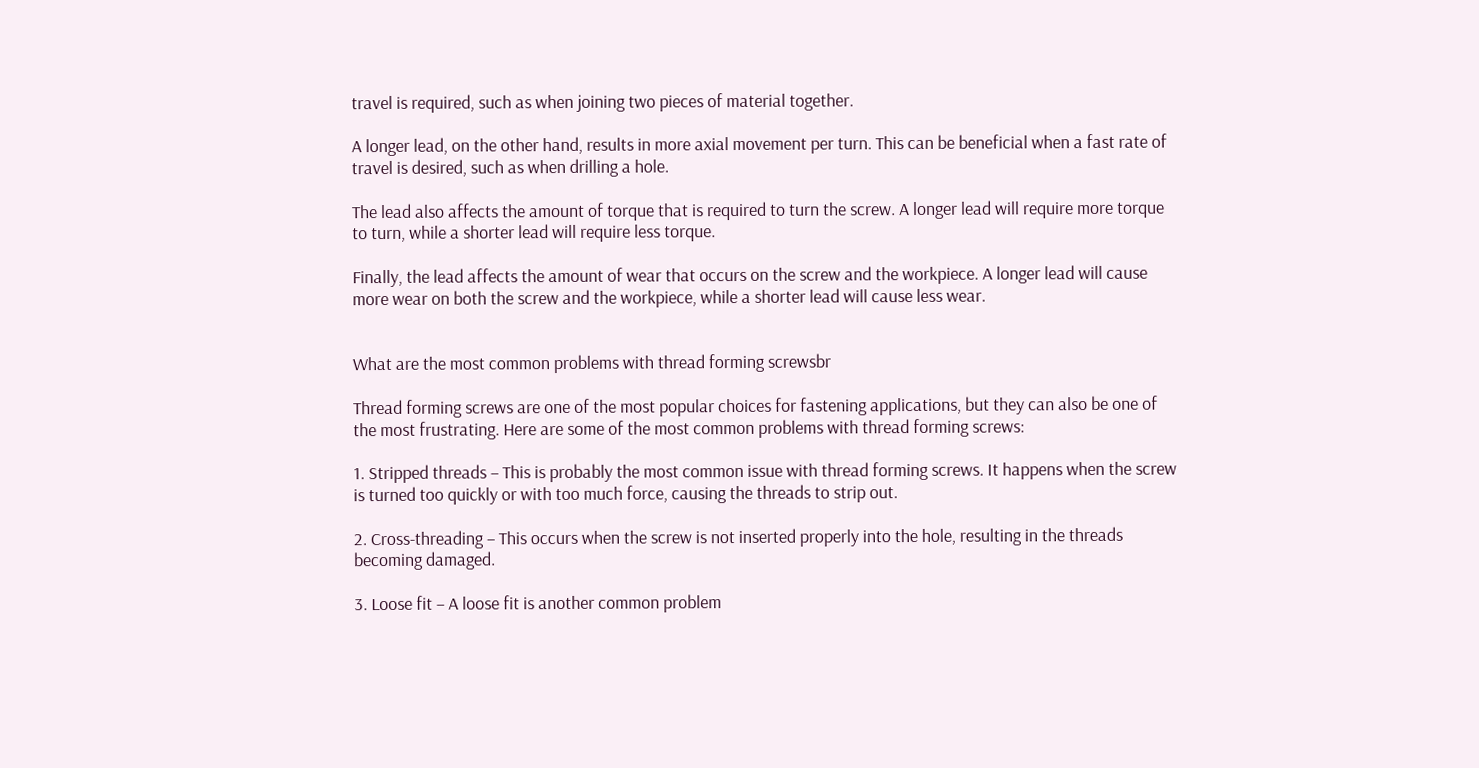travel is required, such as when joining two pieces of material together.

A longer lead, on the other hand, results in more axial movement per turn. This can be beneficial when a fast rate of travel is desired, such as when drilling a hole.

The lead also affects the amount of torque that is required to turn the screw. A longer lead will require more torque to turn, while a shorter lead will require less torque.

Finally, the lead affects the amount of wear that occurs on the screw and the workpiece. A longer lead will cause more wear on both the screw and the workpiece, while a shorter lead will cause less wear.


What are the most common problems with thread forming screwsbr

Thread forming screws are one of the most popular choices for fastening applications, but they can also be one of the most frustrating. Here are some of the most common problems with thread forming screws:

1. Stripped threads – This is probably the most common issue with thread forming screws. It happens when the screw is turned too quickly or with too much force, causing the threads to strip out.

2. Cross-threading – This occurs when the screw is not inserted properly into the hole, resulting in the threads becoming damaged.

3. Loose fit – A loose fit is another common problem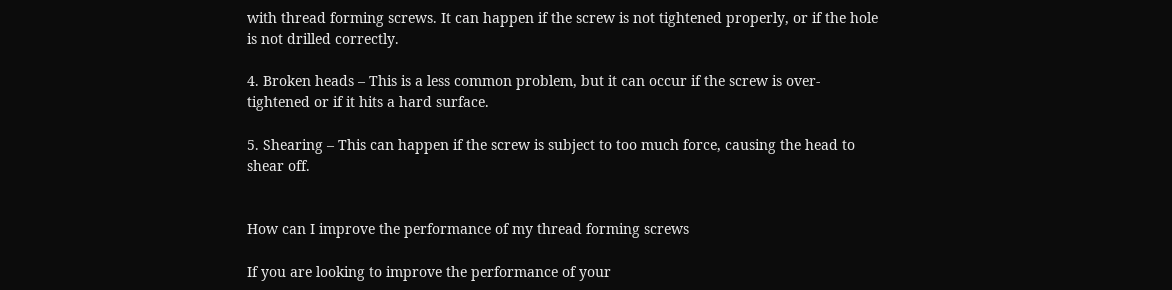with thread forming screws. It can happen if the screw is not tightened properly, or if the hole is not drilled correctly.

4. Broken heads – This is a less common problem, but it can occur if the screw is over-tightened or if it hits a hard surface.

5. Shearing – This can happen if the screw is subject to too much force, causing the head to shear off.


How can I improve the performance of my thread forming screws

If you are looking to improve the performance of your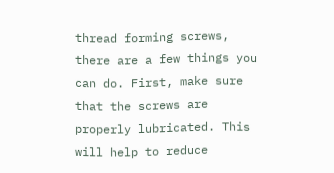thread forming screws, there are a few things you can do. First, make sure that the screws are properly lubricated. This will help to reduce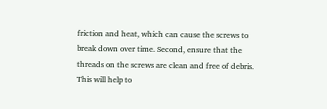friction and heat, which can cause the screws to break down over time. Second, ensure that the threads on the screws are clean and free of debris. This will help to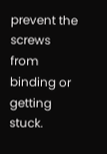prevent the screws from binding or getting stuck.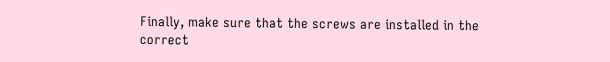Finally, make sure that the screws are installed in the correct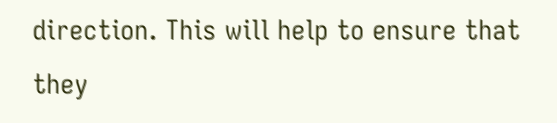direction. This will help to ensure that they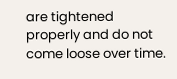are tightened properly and do not come loose over time.